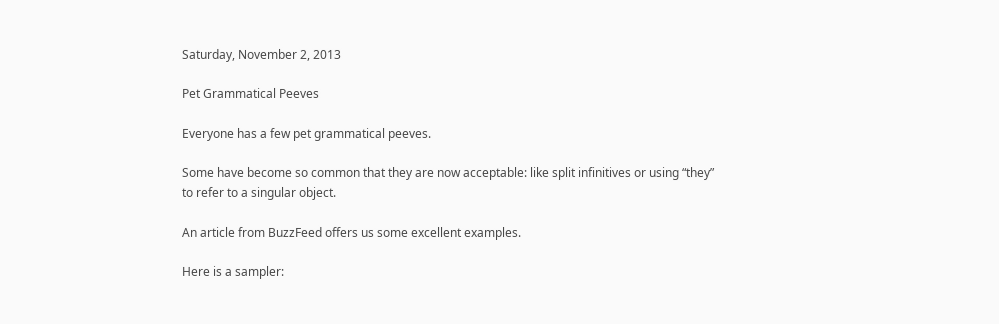Saturday, November 2, 2013

Pet Grammatical Peeves

Everyone has a few pet grammatical peeves.

Some have become so common that they are now acceptable: like split infinitives or using “they” to refer to a singular object.

An article from BuzzFeed offers us some excellent examples.

Here is a sampler: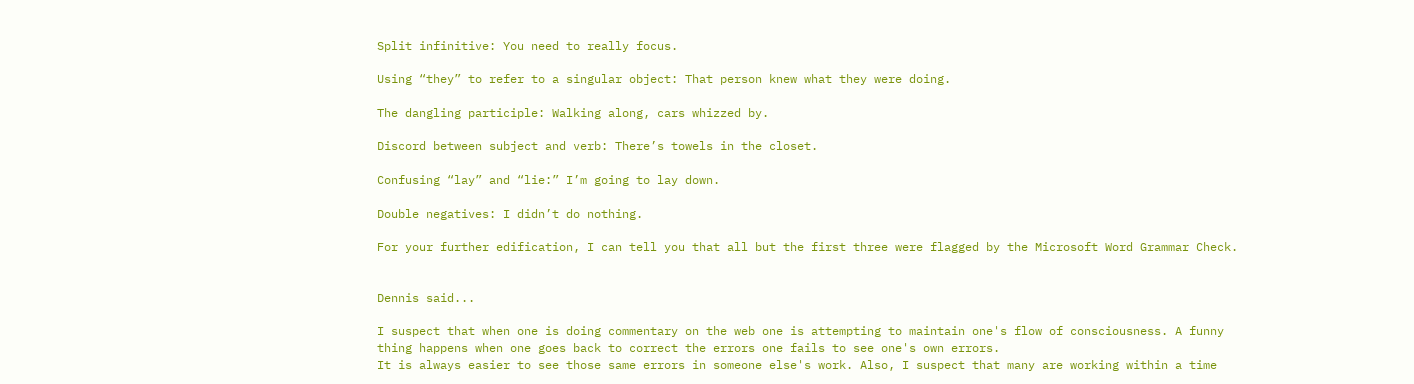Split infinitive: You need to really focus.

Using “they” to refer to a singular object: That person knew what they were doing.

The dangling participle: Walking along, cars whizzed by.

Discord between subject and verb: There’s towels in the closet.

Confusing “lay” and “lie:” I’m going to lay down.

Double negatives: I didn’t do nothing.

For your further edification, I can tell you that all but the first three were flagged by the Microsoft Word Grammar Check.


Dennis said...

I suspect that when one is doing commentary on the web one is attempting to maintain one's flow of consciousness. A funny thing happens when one goes back to correct the errors one fails to see one's own errors.
It is always easier to see those same errors in someone else's work. Also, I suspect that many are working within a time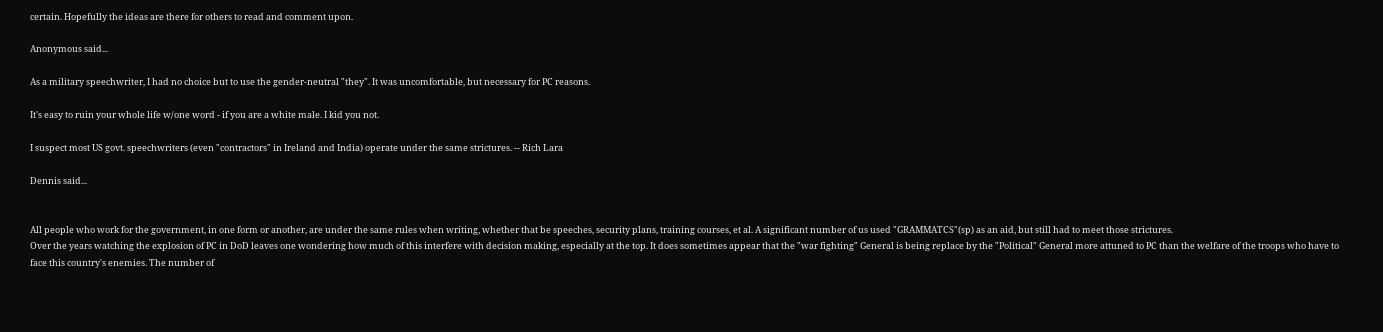certain. Hopefully the ideas are there for others to read and comment upon.

Anonymous said...

As a military speechwriter, I had no choice but to use the gender-neutral "they". It was uncomfortable, but necessary for PC reasons.

It's easy to ruin your whole life w/one word - if you are a white male. I kid you not.

I suspect most US govt. speechwriters (even "contractors" in Ireland and India) operate under the same strictures. -- Rich Lara

Dennis said...


All people who work for the government, in one form or another, are under the same rules when writing, whether that be speeches, security plans, training courses, et al. A significant number of us used "GRAMMATCS"(sp) as an aid, but still had to meet those strictures.
Over the years watching the explosion of PC in DoD leaves one wondering how much of this interfere with decision making, especially at the top. It does sometimes appear that the "war fighting" General is being replace by the "Political" General more attuned to PC than the welfare of the troops who have to face this country's enemies. The number of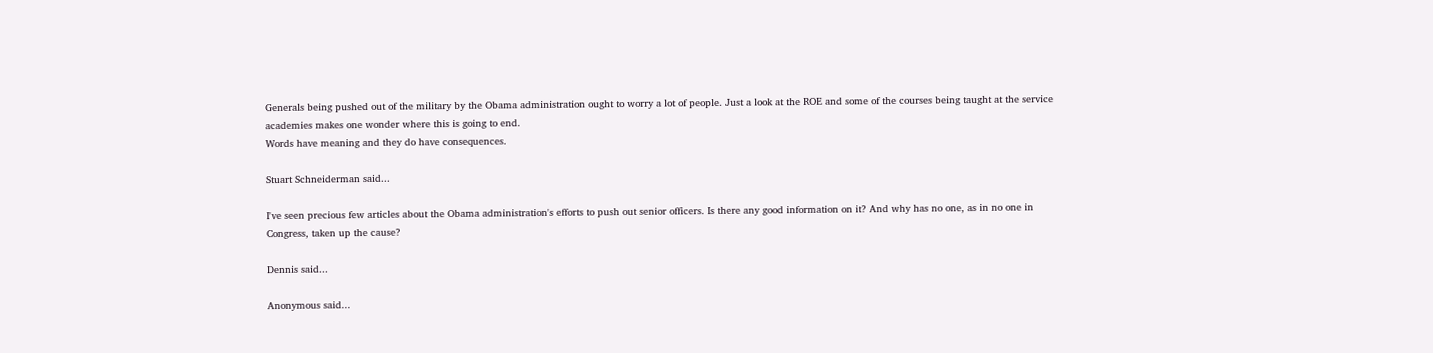Generals being pushed out of the military by the Obama administration ought to worry a lot of people. Just a look at the ROE and some of the courses being taught at the service academies makes one wonder where this is going to end.
Words have meaning and they do have consequences.

Stuart Schneiderman said...

I've seen precious few articles about the Obama administration's efforts to push out senior officers. Is there any good information on it? And why has no one, as in no one in Congress, taken up the cause?

Dennis said...

Anonymous said...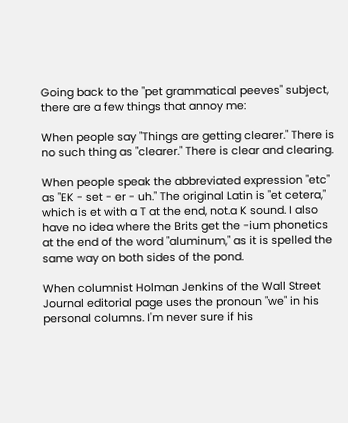Going back to the "pet grammatical peeves" subject, there are a few things that annoy me:

When people say "Things are getting clearer." There is no such thing as "clearer." There is clear and clearing.

When people speak the abbreviated expression "etc" as "EK - set - er - uh." The original Latin is "et cetera," which is et with a T at the end, not.a K sound. I also have no idea where the Brits get the -ium phonetics at the end of the word "aluminum," as it is spelled the same way on both sides of the pond.

When columnist Holman Jenkins of the Wall Street Journal editorial page uses the pronoun "we" in his personal columns. I'm never sure if his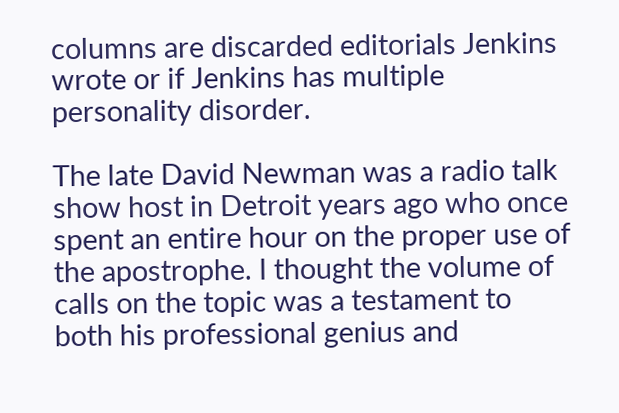columns are discarded editorials Jenkins wrote or if Jenkins has multiple personality disorder.

The late David Newman was a radio talk show host in Detroit years ago who once spent an entire hour on the proper use of the apostrophe. I thought the volume of calls on the topic was a testament to both his professional genius and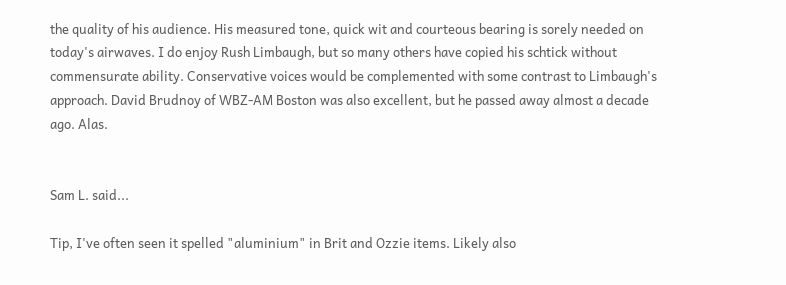the quality of his audience. His measured tone, quick wit and courteous bearing is sorely needed on today's airwaves. I do enjoy Rush Limbaugh, but so many others have copied his schtick without commensurate ability. Conservative voices would be complemented with some contrast to Limbaugh's approach. David Brudnoy of WBZ-AM Boston was also excellent, but he passed away almost a decade ago. Alas.


Sam L. said...

Tip, I've often seen it spelled "aluminium" in Brit and Ozzie items. Likely also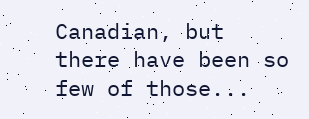Canadian, but there have been so few of those...